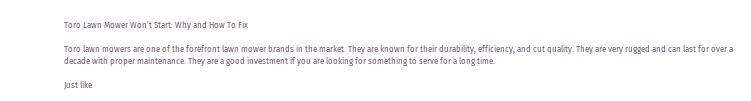Toro Lawn Mower Won’t Start: Why and How To Fix

Toro lawn mowers are one of the forefront lawn mower brands in the market. They are known for their durability, efficiency, and cut quality. They are very rugged and can last for over a decade with proper maintenance. They are a good investment if you are looking for something to serve for a long time.

Just like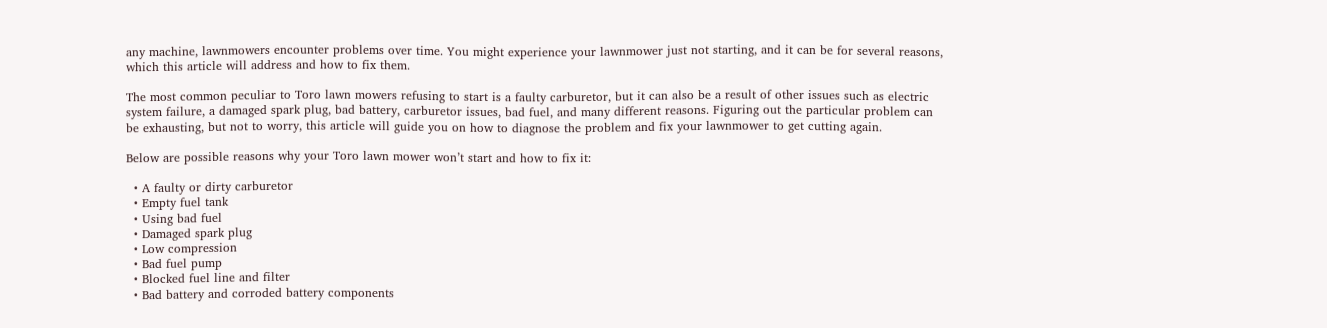any machine, lawnmowers encounter problems over time. You might experience your lawnmower just not starting, and it can be for several reasons, which this article will address and how to fix them.

The most common peculiar to Toro lawn mowers refusing to start is a faulty carburetor, but it can also be a result of other issues such as electric system failure, a damaged spark plug, bad battery, carburetor issues, bad fuel, and many different reasons. Figuring out the particular problem can be exhausting, but not to worry, this article will guide you on how to diagnose the problem and fix your lawnmower to get cutting again.

Below are possible reasons why your Toro lawn mower won’t start and how to fix it:

  • A faulty or dirty carburetor
  • Empty fuel tank
  • Using bad fuel
  • Damaged spark plug
  • Low compression
  • Bad fuel pump
  • Blocked fuel line and filter
  • Bad battery and corroded battery components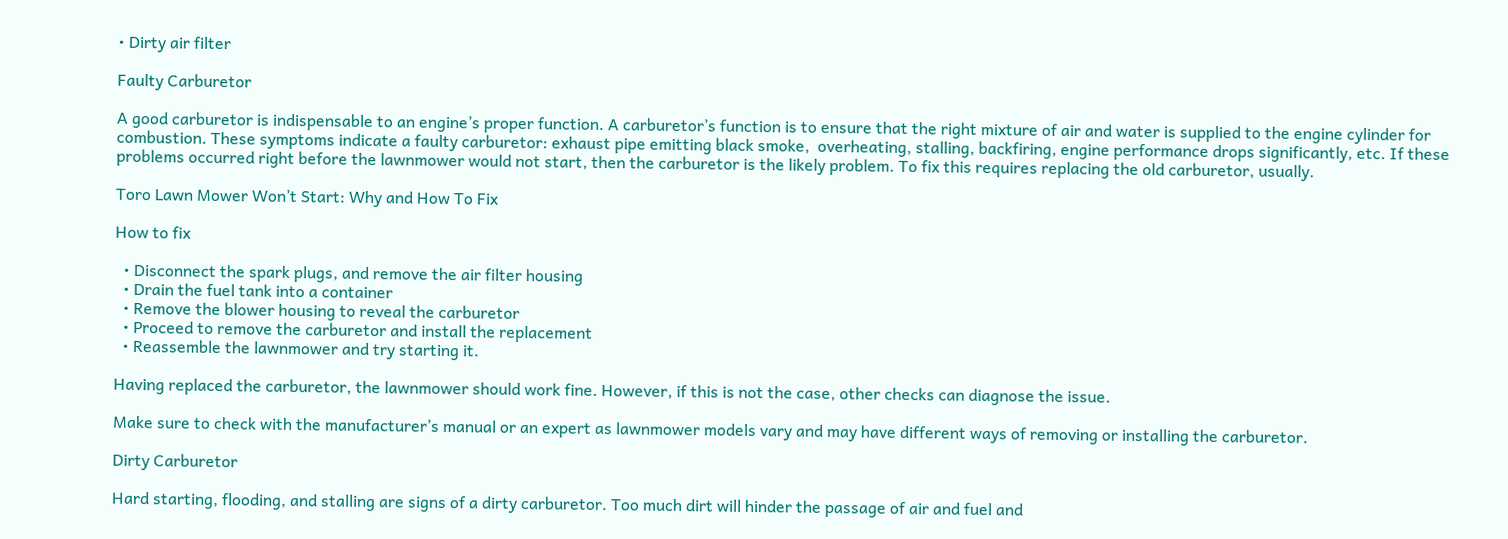• Dirty air filter

Faulty Carburetor

A good carburetor is indispensable to an engine’s proper function. A carburetor’s function is to ensure that the right mixture of air and water is supplied to the engine cylinder for combustion. These symptoms indicate a faulty carburetor: exhaust pipe emitting black smoke,  overheating, stalling, backfiring, engine performance drops significantly, etc. If these problems occurred right before the lawnmower would not start, then the carburetor is the likely problem. To fix this requires replacing the old carburetor, usually.

Toro Lawn Mower Won’t Start: Why and How To Fix

How to fix

  • Disconnect the spark plugs, and remove the air filter housing
  • Drain the fuel tank into a container
  • Remove the blower housing to reveal the carburetor
  • Proceed to remove the carburetor and install the replacement
  • Reassemble the lawnmower and try starting it.

Having replaced the carburetor, the lawnmower should work fine. However, if this is not the case, other checks can diagnose the issue.

Make sure to check with the manufacturer’s manual or an expert as lawnmower models vary and may have different ways of removing or installing the carburetor.

Dirty Carburetor

Hard starting, flooding, and stalling are signs of a dirty carburetor. Too much dirt will hinder the passage of air and fuel and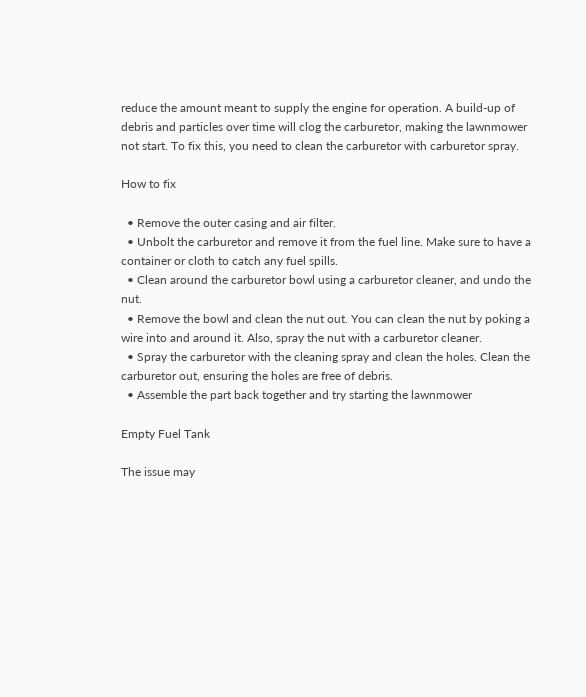reduce the amount meant to supply the engine for operation. A build-up of debris and particles over time will clog the carburetor, making the lawnmower not start. To fix this, you need to clean the carburetor with carburetor spray.

How to fix

  • Remove the outer casing and air filter.
  • Unbolt the carburetor and remove it from the fuel line. Make sure to have a container or cloth to catch any fuel spills.
  • Clean around the carburetor bowl using a carburetor cleaner, and undo the nut.
  • Remove the bowl and clean the nut out. You can clean the nut by poking a wire into and around it. Also, spray the nut with a carburetor cleaner.
  • Spray the carburetor with the cleaning spray and clean the holes. Clean the carburetor out, ensuring the holes are free of debris.
  • Assemble the part back together and try starting the lawnmower

Empty Fuel Tank

The issue may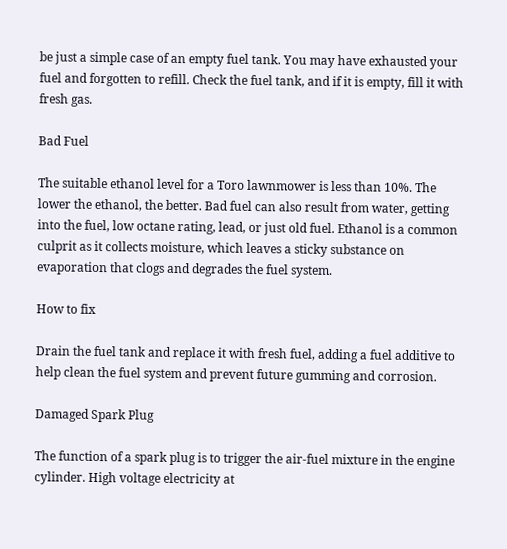be just a simple case of an empty fuel tank. You may have exhausted your fuel and forgotten to refill. Check the fuel tank, and if it is empty, fill it with fresh gas.

Bad Fuel

The suitable ethanol level for a Toro lawnmower is less than 10%. The lower the ethanol, the better. Bad fuel can also result from water, getting into the fuel, low octane rating, lead, or just old fuel. Ethanol is a common culprit as it collects moisture, which leaves a sticky substance on evaporation that clogs and degrades the fuel system.

How to fix

Drain the fuel tank and replace it with fresh fuel, adding a fuel additive to help clean the fuel system and prevent future gumming and corrosion.

Damaged Spark Plug

The function of a spark plug is to trigger the air-fuel mixture in the engine cylinder. High voltage electricity at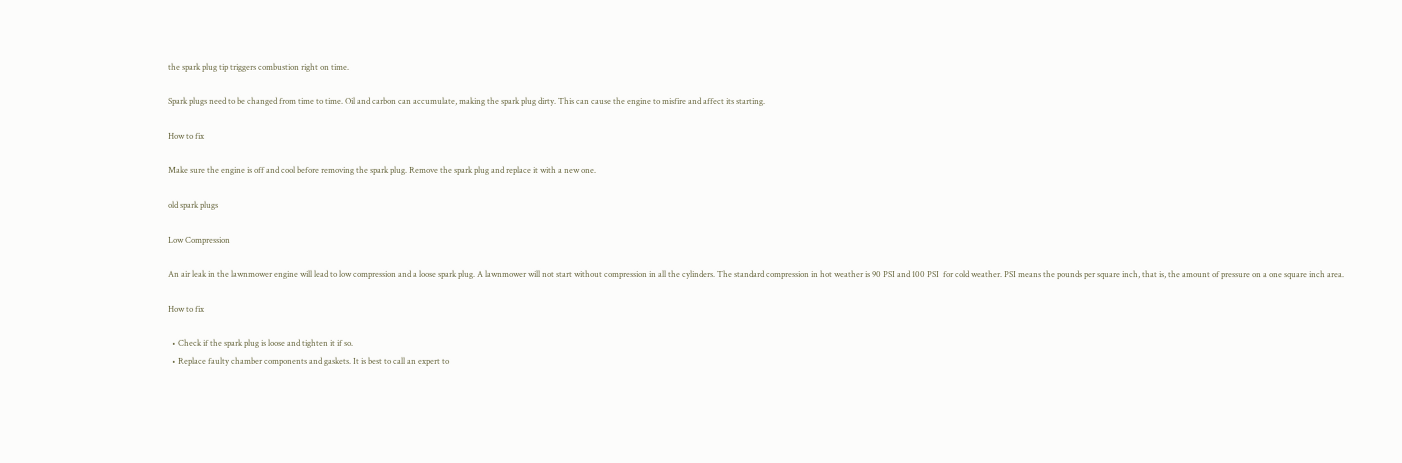the spark plug tip triggers combustion right on time.

Spark plugs need to be changed from time to time. Oil and carbon can accumulate, making the spark plug dirty. This can cause the engine to misfire and affect its starting.

How to fix

Make sure the engine is off and cool before removing the spark plug. Remove the spark plug and replace it with a new one.

old spark plugs

Low Compression

An air leak in the lawnmower engine will lead to low compression and a loose spark plug. A lawnmower will not start without compression in all the cylinders. The standard compression in hot weather is 90 PSI and 100 PSI  for cold weather. PSI means the pounds per square inch, that is, the amount of pressure on a one square inch area.

How to fix

  • Check if the spark plug is loose and tighten it if so.
  • Replace faulty chamber components and gaskets. It is best to call an expert to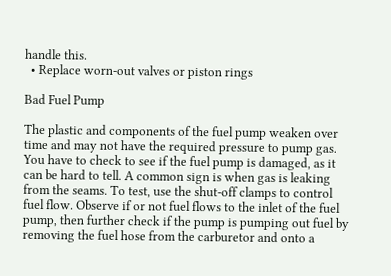handle this.
  • Replace worn-out valves or piston rings

Bad Fuel Pump

The plastic and components of the fuel pump weaken over time and may not have the required pressure to pump gas. You have to check to see if the fuel pump is damaged, as it can be hard to tell. A common sign is when gas is leaking from the seams. To test, use the shut-off clamps to control fuel flow. Observe if or not fuel flows to the inlet of the fuel pump, then further check if the pump is pumping out fuel by removing the fuel hose from the carburetor and onto a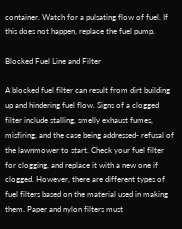container. Watch for a pulsating flow of fuel. If this does not happen, replace the fuel pump.

Blocked Fuel Line and Filter

A blocked fuel filter can result from dirt building up and hindering fuel flow. Signs of a clogged filter include stalling, smelly exhaust fumes, misfiring, and the case being addressed- refusal of the lawnmower to start. Check your fuel filter for clogging, and replace it with a new one if clogged. However, there are different types of fuel filters based on the material used in making them. Paper and nylon filters must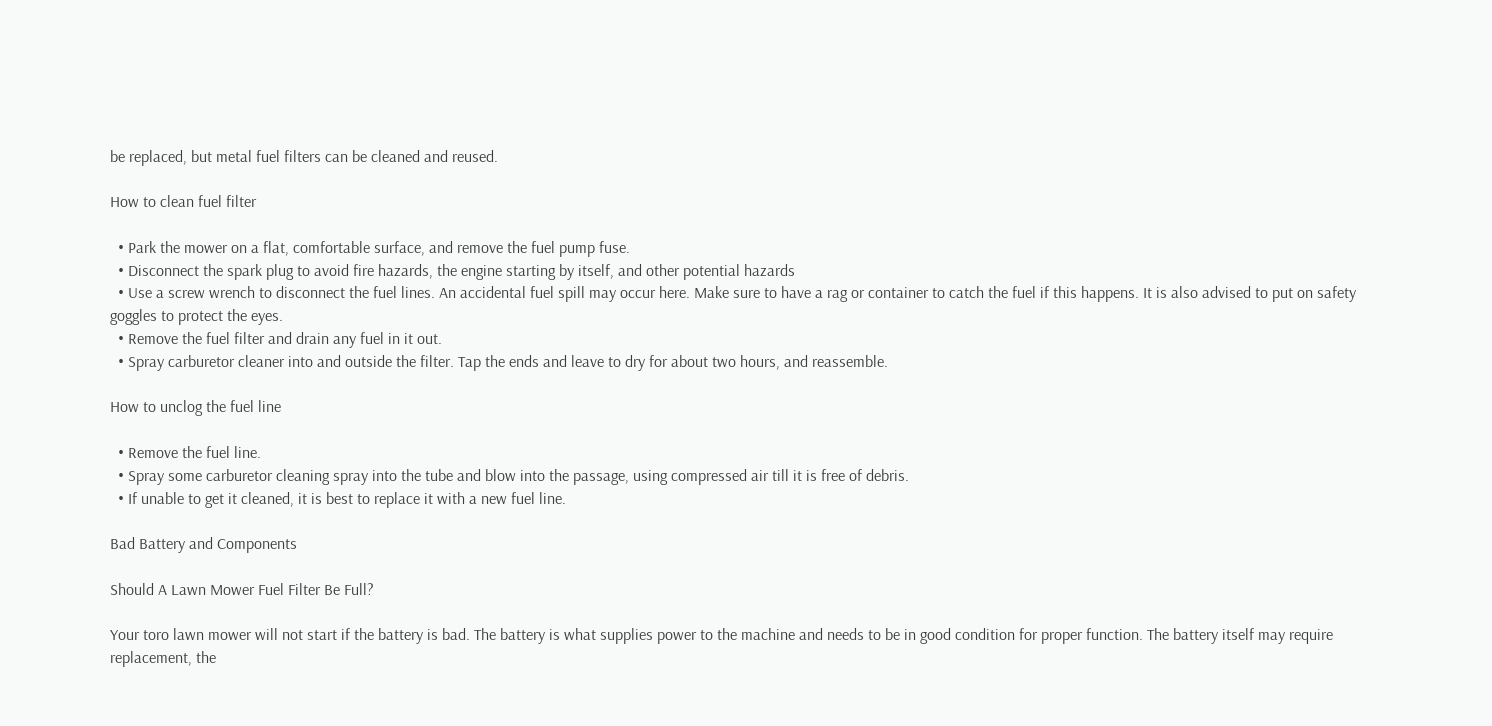be replaced, but metal fuel filters can be cleaned and reused.

How to clean fuel filter

  • Park the mower on a flat, comfortable surface, and remove the fuel pump fuse.
  • Disconnect the spark plug to avoid fire hazards, the engine starting by itself, and other potential hazards
  • Use a screw wrench to disconnect the fuel lines. An accidental fuel spill may occur here. Make sure to have a rag or container to catch the fuel if this happens. It is also advised to put on safety goggles to protect the eyes.
  • Remove the fuel filter and drain any fuel in it out.
  • Spray carburetor cleaner into and outside the filter. Tap the ends and leave to dry for about two hours, and reassemble.

How to unclog the fuel line

  • Remove the fuel line.
  • Spray some carburetor cleaning spray into the tube and blow into the passage, using compressed air till it is free of debris.
  • If unable to get it cleaned, it is best to replace it with a new fuel line.

Bad Battery and Components

Should A Lawn Mower Fuel Filter Be Full?

Your toro lawn mower will not start if the battery is bad. The battery is what supplies power to the machine and needs to be in good condition for proper function. The battery itself may require replacement, the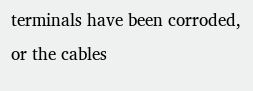terminals have been corroded, or the cables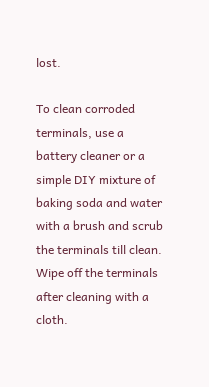lost.

To clean corroded terminals, use a battery cleaner or a simple DIY mixture of baking soda and water with a brush and scrub the terminals till clean. Wipe off the terminals after cleaning with a cloth.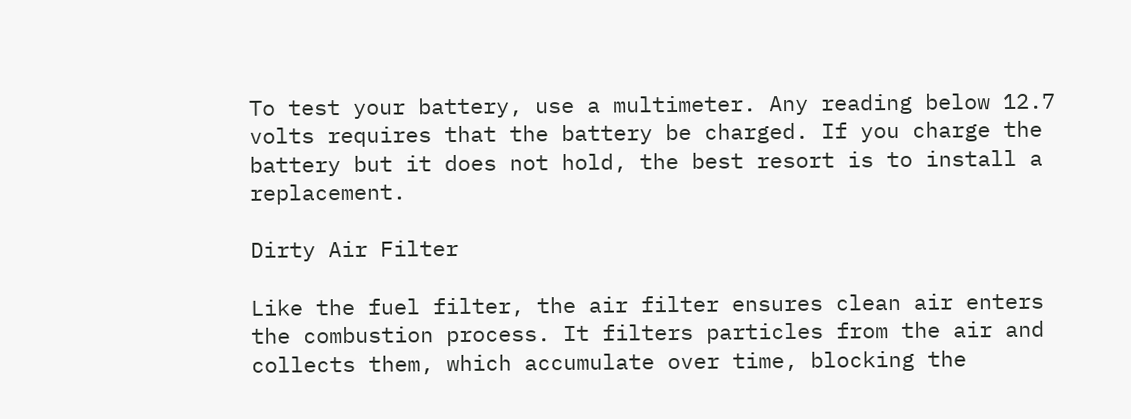To test your battery, use a multimeter. Any reading below 12.7 volts requires that the battery be charged. If you charge the battery but it does not hold, the best resort is to install a replacement.

Dirty Air Filter

Like the fuel filter, the air filter ensures clean air enters the combustion process. It filters particles from the air and collects them, which accumulate over time, blocking the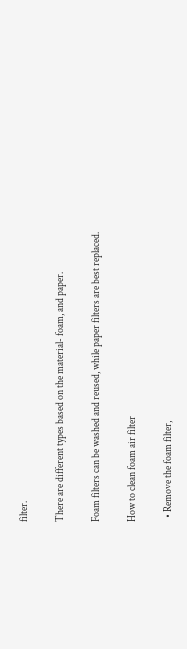filter.

There are different types based on the material- foam, and paper.

Foam filters can be washed and reused, while paper filters are best replaced.

How to clean foam air filter

  • Remove the foam filter,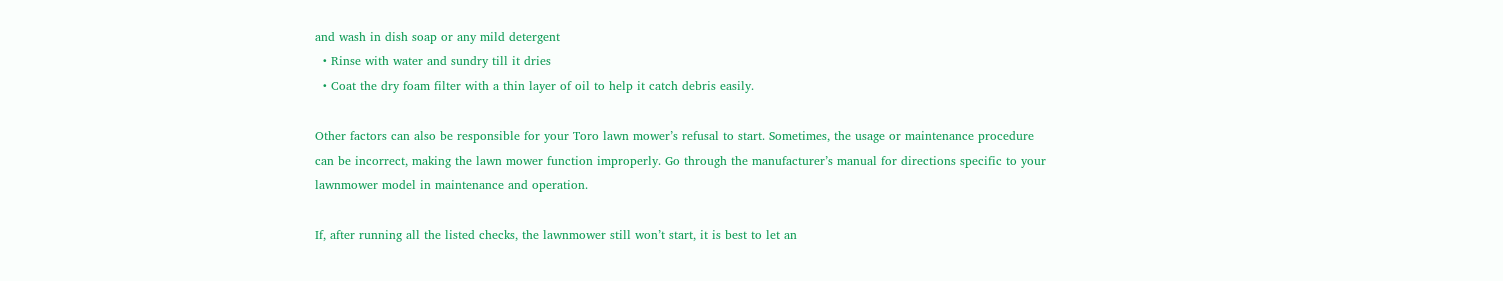and wash in dish soap or any mild detergent
  • Rinse with water and sundry till it dries
  • Coat the dry foam filter with a thin layer of oil to help it catch debris easily.

Other factors can also be responsible for your Toro lawn mower’s refusal to start. Sometimes, the usage or maintenance procedure can be incorrect, making the lawn mower function improperly. Go through the manufacturer’s manual for directions specific to your lawnmower model in maintenance and operation.

If, after running all the listed checks, the lawnmower still won’t start, it is best to let an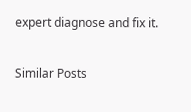expert diagnose and fix it.

Similar Posts